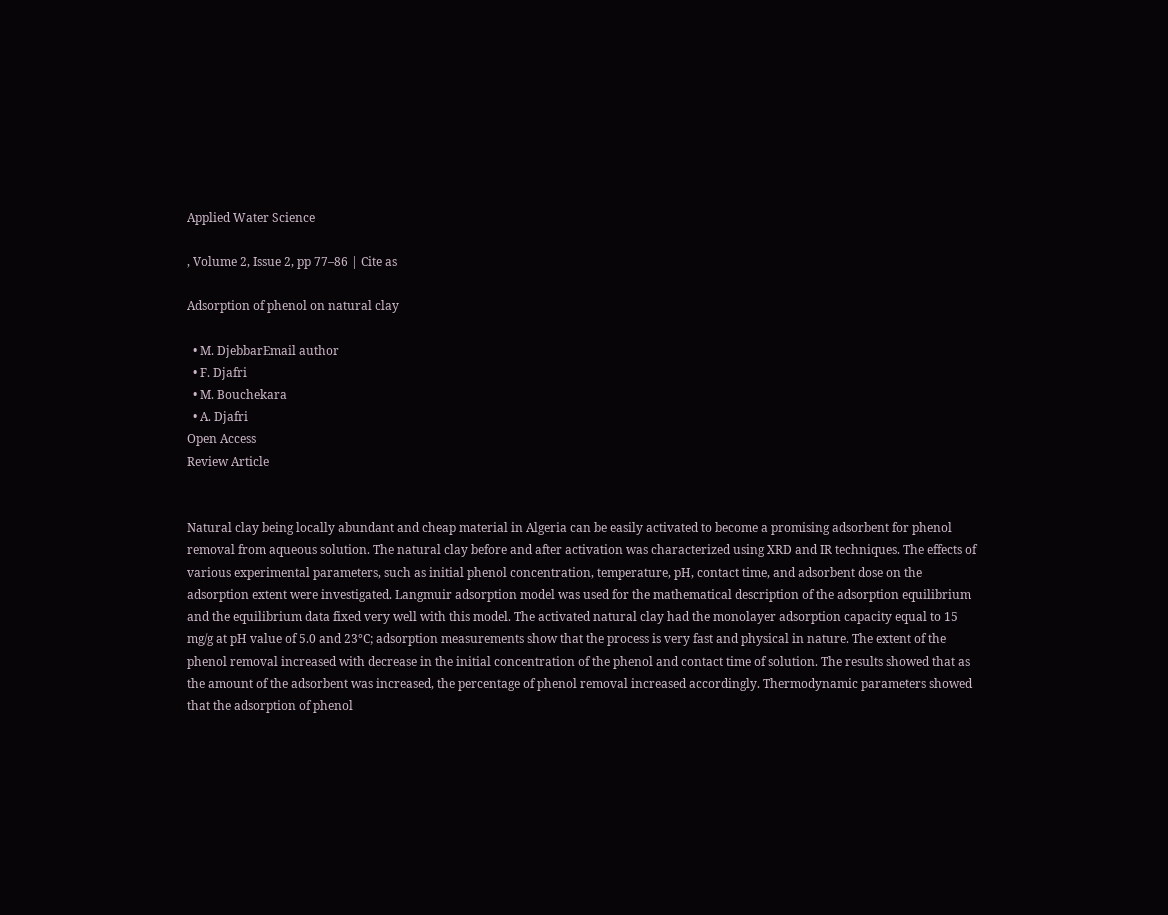Applied Water Science

, Volume 2, Issue 2, pp 77–86 | Cite as

Adsorption of phenol on natural clay

  • M. DjebbarEmail author
  • F. Djafri
  • M. Bouchekara
  • A. Djafri
Open Access
Review Article


Natural clay being locally abundant and cheap material in Algeria can be easily activated to become a promising adsorbent for phenol removal from aqueous solution. The natural clay before and after activation was characterized using XRD and IR techniques. The effects of various experimental parameters, such as initial phenol concentration, temperature, pH, contact time, and adsorbent dose on the adsorption extent were investigated. Langmuir adsorption model was used for the mathematical description of the adsorption equilibrium and the equilibrium data fixed very well with this model. The activated natural clay had the monolayer adsorption capacity equal to 15 mg/g at pH value of 5.0 and 23°C; adsorption measurements show that the process is very fast and physical in nature. The extent of the phenol removal increased with decrease in the initial concentration of the phenol and contact time of solution. The results showed that as the amount of the adsorbent was increased, the percentage of phenol removal increased accordingly. Thermodynamic parameters showed that the adsorption of phenol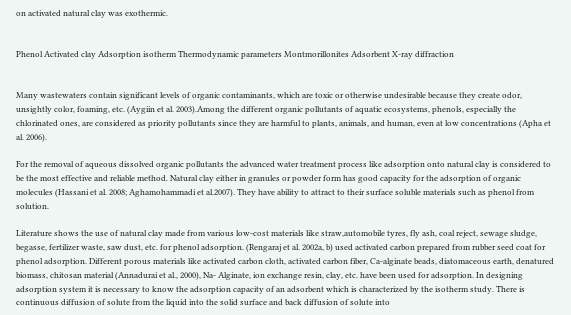on activated natural clay was exothermic.


Phenol Activated clay Adsorption isotherm Thermodynamic parameters Montmorillonites Adsorbent X-ray diffraction


Many wastewaters contain significant levels of organic contaminants, which are toxic or otherwise undesirable because they create odor, unsightly color, foaming, etc. (Aygiin et al. 2003).Among the different organic pollutants of aquatic ecosystems, phenols, especially the chlorinated ones, are considered as priority pollutants since they are harmful to plants, animals, and human, even at low concentrations (Apha et al. 2006).

For the removal of aqueous dissolved organic pollutants the advanced water treatment process like adsorption onto natural clay is considered to be the most effective and reliable method. Natural clay either in granules or powder form has good capacity for the adsorption of organic molecules (Hassani et al. 2008; Aghamohammadi et al.2007). They have ability to attract to their surface soluble materials such as phenol from solution.

Literature shows the use of natural clay made from various low-cost materials like straw,automobile tyres, fly ash, coal reject, sewage sludge, begasse, fertilizer waste, saw dust, etc. for phenol adsorption. (Rengaraj et al. 2002a, b) used activated carbon prepared from rubber seed coat for phenol adsorption. Different porous materials like activated carbon cloth, activated carbon fiber, Ca-alginate beads, diatomaceous earth, denatured biomass, chitosan material (Annadurai et al., 2000), Na- Alginate, ion exchange resin, clay, etc. have been used for adsorption. In designing adsorption system it is necessary to know the adsorption capacity of an adsorbent which is characterized by the isotherm study. There is continuous diffusion of solute from the liquid into the solid surface and back diffusion of solute into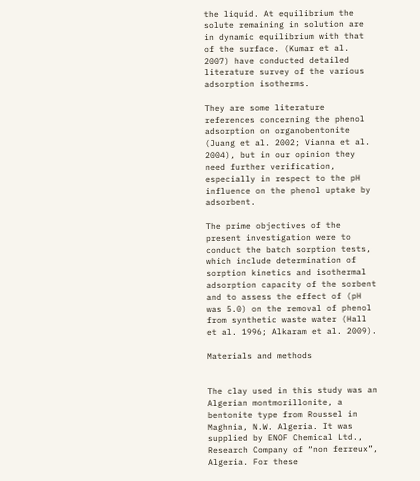the liquid. At equilibrium the solute remaining in solution are in dynamic equilibrium with that of the surface. (Kumar et al. 2007) have conducted detailed literature survey of the various adsorption isotherms.

They are some literature references concerning the phenol adsorption on organobentonite (Juang et al. 2002; Vianna et al. 2004), but in our opinion they need further verification, especially in respect to the pH influence on the phenol uptake by adsorbent.

The prime objectives of the present investigation were to conduct the batch sorption tests, which include determination of sorption kinetics and isothermal adsorption capacity of the sorbent and to assess the effect of (pH was 5.0) on the removal of phenol from synthetic waste water (Hall et al. 1996; Alkaram et al. 2009).

Materials and methods


The clay used in this study was an Algerian montmorillonite, a bentonite type from Roussel in Maghnia, N.W. Algeria. It was supplied by ENOF Chemical Ltd., Research Company of “non ferreux”, Algeria. For these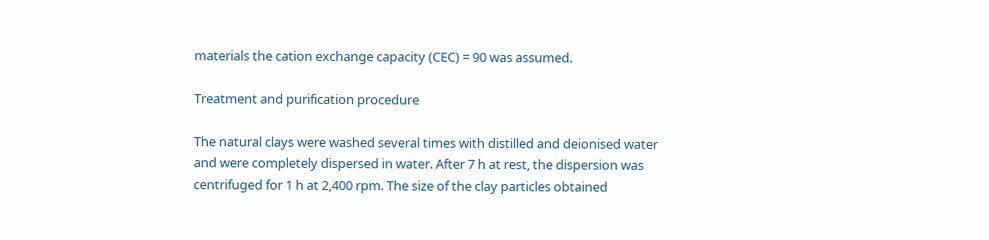materials the cation exchange capacity (CEC) = 90 was assumed.

Treatment and purification procedure

The natural clays were washed several times with distilled and deionised water and were completely dispersed in water. After 7 h at rest, the dispersion was centrifuged for 1 h at 2,400 rpm. The size of the clay particles obtained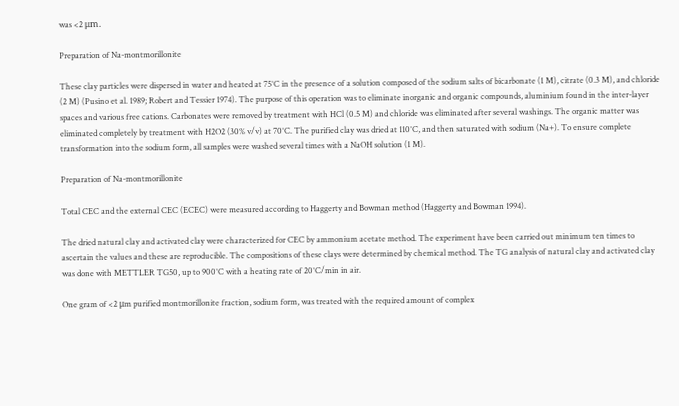was <2 μm.

Preparation of Na-montmorillonite

These clay particles were dispersed in water and heated at 75°C in the presence of a solution composed of the sodium salts of bicarbonate (1 M), citrate (0.3 M), and chloride (2 M) (Pusino et al. 1989; Robert and Tessier 1974). The purpose of this operation was to eliminate inorganic and organic compounds, aluminium found in the inter-layer spaces and various free cations. Carbonates were removed by treatment with HCl (0.5 M) and chloride was eliminated after several washings. The organic matter was eliminated completely by treatment with H2O2 (30% v/v) at 70°C. The purified clay was dried at 110°C, and then saturated with sodium (Na+). To ensure complete transformation into the sodium form, all samples were washed several times with a NaOH solution (1 M).

Preparation of Na-montmorillonite

Total CEC and the external CEC (ECEC) were measured according to Haggerty and Bowman method (Haggerty and Bowman 1994).

The dried natural clay and activated clay were characterized for CEC by ammonium acetate method. The experiment have been carried out minimum ten times to ascertain the values and these are reproducible. The compositions of these clays were determined by chemical method. The TG analysis of natural clay and activated clay was done with METTLER TG50, up to 900°C with a heating rate of 20°C/min in air.

One gram of <2 μm purified montmorillonite fraction, sodium form, was treated with the required amount of complex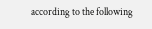according to the following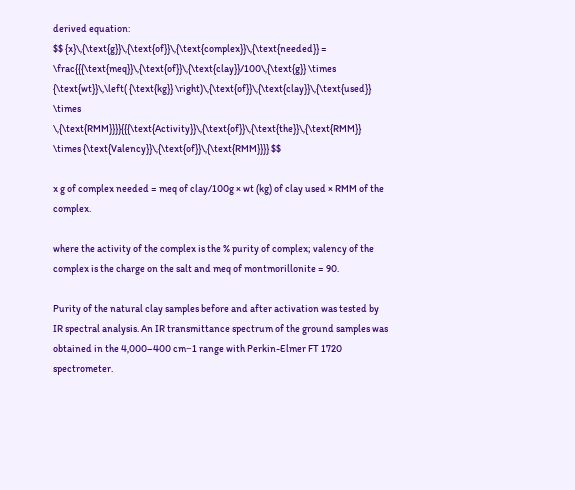derived equation:
$$ {x}\,{\text{g}}\,{\text{of}}\,{\text{complex}}\,{\text{needed}} = \frac{{{\text{meq}}\,{\text{of}}\,{\text{clay}}/100\,{\text{g}} \times {\text{wt}}\,\left( {\text{kg}} \right)\,{\text{of}}\,{\text{clay}}\,{\text{used}} \times \,{\text{RMM}}}}{{{\text{Activity}}\,{\text{of}}\,{\text{the}}\,{\text{RMM}} \times {\text{Valency}}\,{\text{of}}\,{\text{RMM}}}} $$

x g of complex needed = meq of clay/100g × wt (kg) of clay used × RMM of the complex.

where the activity of the complex is the % purity of complex; valency of the complex is the charge on the salt and meq of montmorillonite = 90.

Purity of the natural clay samples before and after activation was tested by IR spectral analysis. An IR transmittance spectrum of the ground samples was obtained in the 4,000–400 cm−1 range with Perkin-Elmer FT 1720 spectrometer.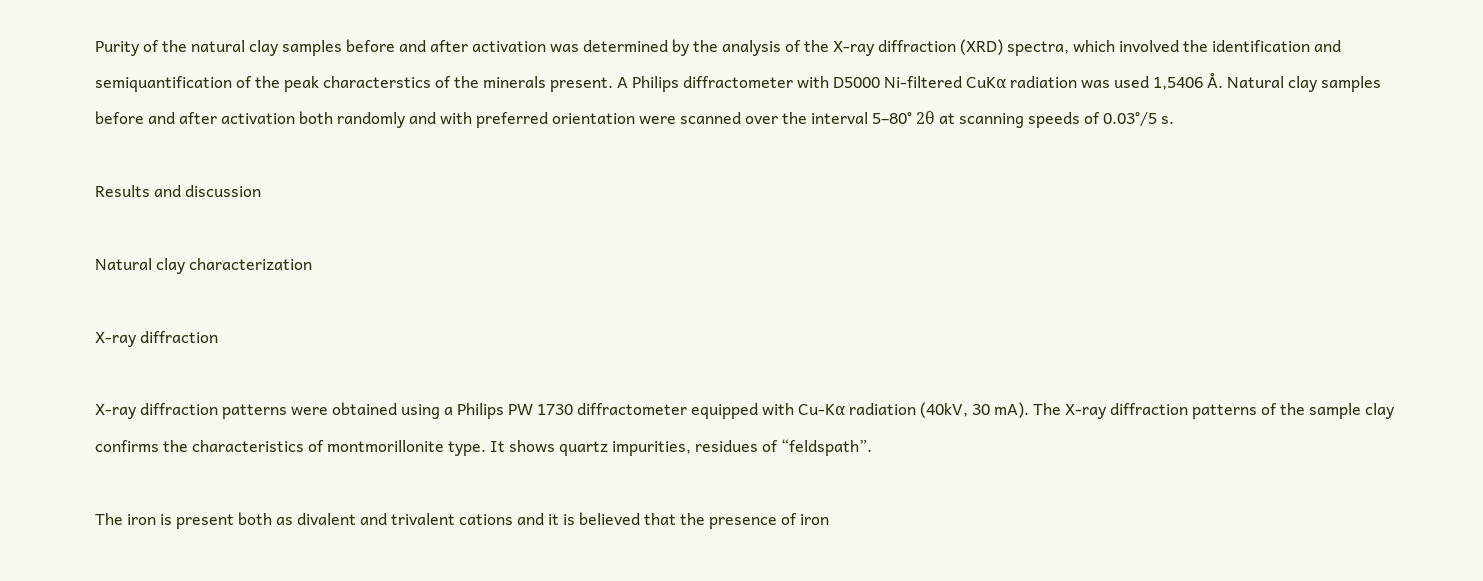Purity of the natural clay samples before and after activation was determined by the analysis of the X-ray diffraction (XRD) spectra, which involved the identification and semiquantification of the peak characterstics of the minerals present. A Philips diffractometer with D5000 Ni-filtered CuKα radiation was used 1,5406 Å. Natural clay samples before and after activation both randomly and with preferred orientation were scanned over the interval 5–80° 2θ at scanning speeds of 0.03°/5 s.

Results and discussion

Natural clay characterization

X-ray diffraction

X-ray diffraction patterns were obtained using a Philips PW 1730 diffractometer equipped with Cu-Kα radiation (40kV, 30 mA). The X-ray diffraction patterns of the sample clay confirms the characteristics of montmorillonite type. It shows quartz impurities, residues of “feldspath”.

The iron is present both as divalent and trivalent cations and it is believed that the presence of iron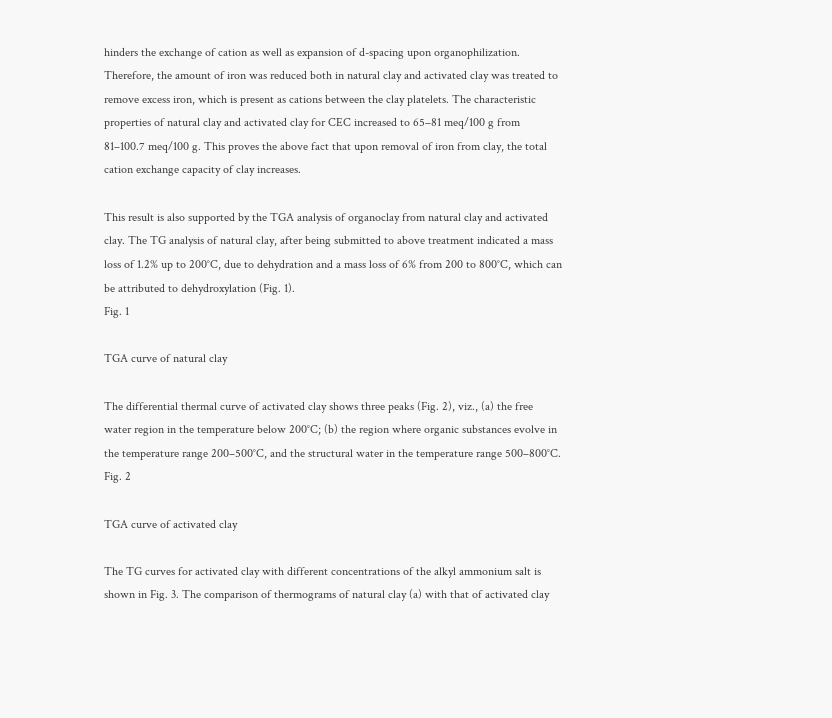hinders the exchange of cation as well as expansion of d-spacing upon organophilization. Therefore, the amount of iron was reduced both in natural clay and activated clay was treated to remove excess iron, which is present as cations between the clay platelets. The characteristic properties of natural clay and activated clay for CEC increased to 65–81 meq/100 g from 81–100.7 meq/100 g. This proves the above fact that upon removal of iron from clay, the total cation exchange capacity of clay increases.

This result is also supported by the TGA analysis of organoclay from natural clay and activated clay. The TG analysis of natural clay, after being submitted to above treatment indicated a mass loss of 1.2% up to 200°C, due to dehydration and a mass loss of 6% from 200 to 800°C, which can be attributed to dehydroxylation (Fig. 1).
Fig. 1

TGA curve of natural clay

The differential thermal curve of activated clay shows three peaks (Fig. 2), viz., (a) the free water region in the temperature below 200°C; (b) the region where organic substances evolve in the temperature range 200–500°C, and the structural water in the temperature range 500–800°C.
Fig. 2

TGA curve of activated clay

The TG curves for activated clay with different concentrations of the alkyl ammonium salt is shown in Fig. 3. The comparison of thermograms of natural clay (a) with that of activated clay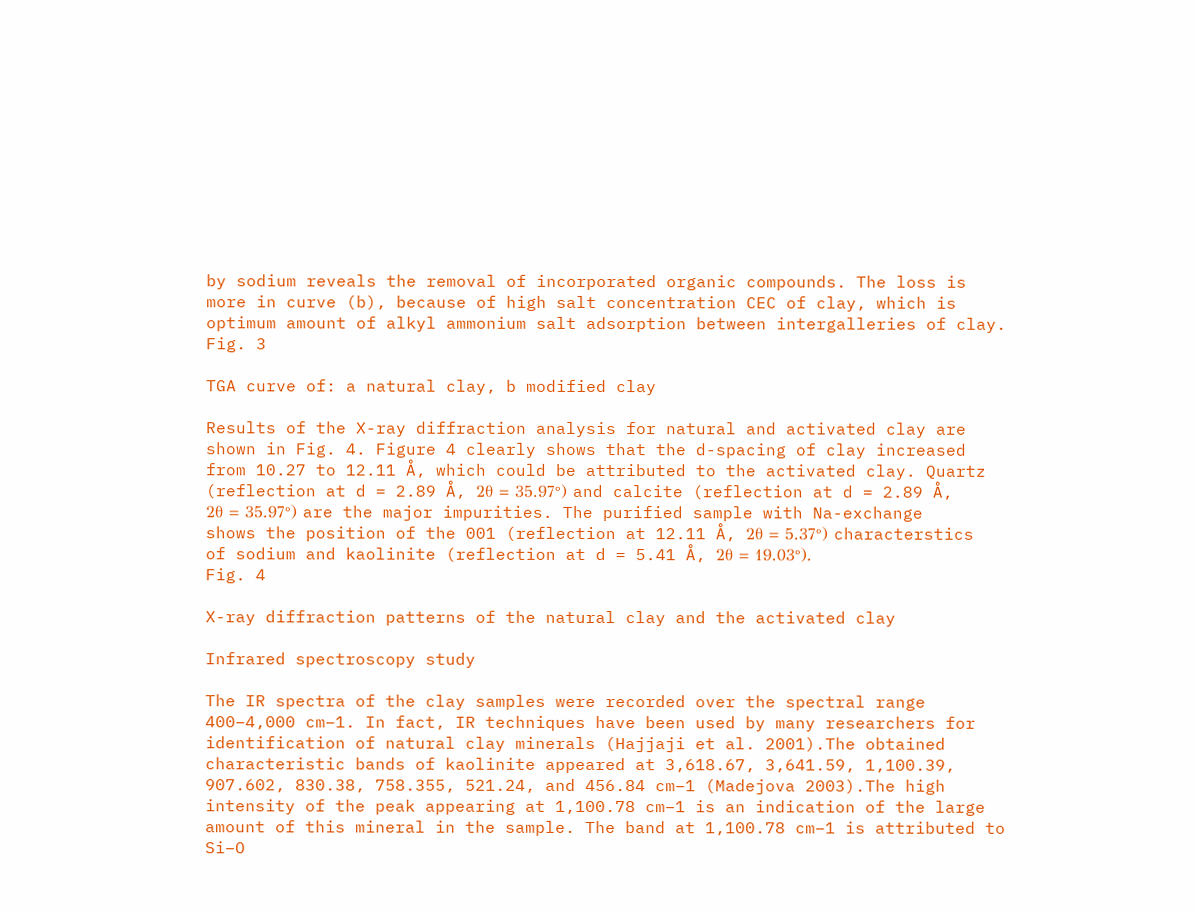by sodium reveals the removal of incorporated organic compounds. The loss is more in curve (b), because of high salt concentration CEC of clay, which is optimum amount of alkyl ammonium salt adsorption between intergalleries of clay.
Fig. 3

TGA curve of: a natural clay, b modified clay

Results of the X-ray diffraction analysis for natural and activated clay are shown in Fig. 4. Figure 4 clearly shows that the d-spacing of clay increased from 10.27 to 12.11 Å, which could be attributed to the activated clay. Quartz (reflection at d = 2.89 Å, 2θ = 35.97°) and calcite (reflection at d = 2.89 Å, 2θ = 35.97°) are the major impurities. The purified sample with Na-exchange shows the position of the 001 (reflection at 12.11 Å, 2θ = 5.37°) characterstics of sodium and kaolinite (reflection at d = 5.41 Å, 2θ = 19.03°).
Fig. 4

X-ray diffraction patterns of the natural clay and the activated clay

Infrared spectroscopy study

The IR spectra of the clay samples were recorded over the spectral range 400–4,000 cm−1. In fact, IR techniques have been used by many researchers for identification of natural clay minerals (Hajjaji et al. 2001).The obtained characteristic bands of kaolinite appeared at 3,618.67, 3,641.59, 1,100.39, 907.602, 830.38, 758.355, 521.24, and 456.84 cm−1 (Madejova 2003).The high intensity of the peak appearing at 1,100.78 cm−1 is an indication of the large amount of this mineral in the sample. The band at 1,100.78 cm−1 is attributed to Si–O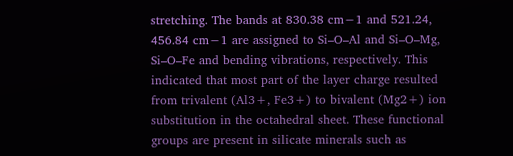stretching. The bands at 830.38 cm−1 and 521.24, 456.84 cm−1 are assigned to Si–O–Al and Si–O–Mg, Si–O–Fe and bending vibrations, respectively. This indicated that most part of the layer charge resulted from trivalent (Al3+, Fe3+) to bivalent (Mg2+) ion substitution in the octahedral sheet. These functional groups are present in silicate minerals such as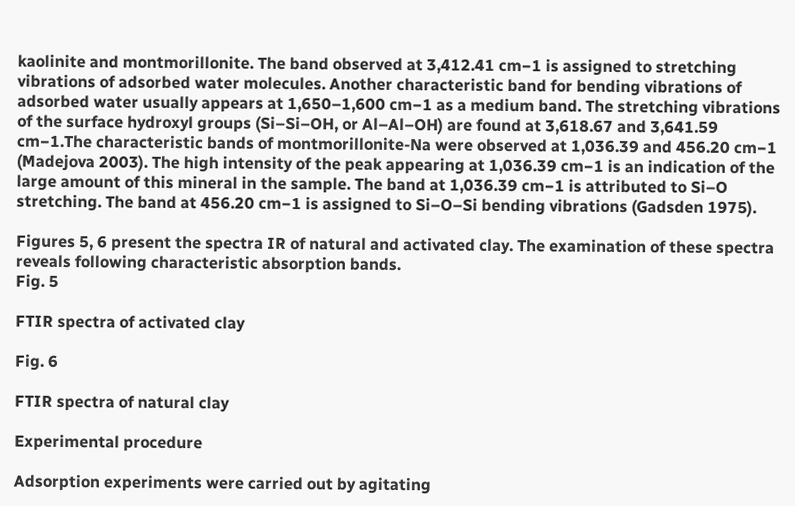kaolinite and montmorillonite. The band observed at 3,412.41 cm−1 is assigned to stretching vibrations of adsorbed water molecules. Another characteristic band for bending vibrations of adsorbed water usually appears at 1,650–1,600 cm−1 as a medium band. The stretching vibrations of the surface hydroxyl groups (Si–Si–OH, or Al–Al–OH) are found at 3,618.67 and 3,641.59 cm−1.The characteristic bands of montmorillonite-Na were observed at 1,036.39 and 456.20 cm−1 (Madejova 2003). The high intensity of the peak appearing at 1,036.39 cm−1 is an indication of the large amount of this mineral in the sample. The band at 1,036.39 cm−1 is attributed to Si–O stretching. The band at 456.20 cm−1 is assigned to Si–O–Si bending vibrations (Gadsden 1975).

Figures 5, 6 present the spectra IR of natural and activated clay. The examination of these spectra reveals following characteristic absorption bands.
Fig. 5

FTIR spectra of activated clay

Fig. 6

FTIR spectra of natural clay

Experimental procedure

Adsorption experiments were carried out by agitating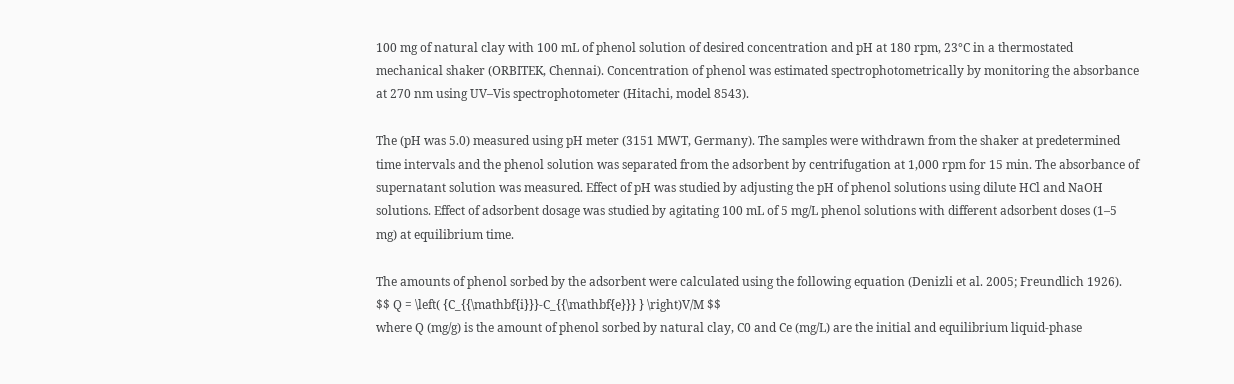100 mg of natural clay with 100 mL of phenol solution of desired concentration and pH at 180 rpm, 23°C in a thermostated mechanical shaker (ORBITEK, Chennai). Concentration of phenol was estimated spectrophotometrically by monitoring the absorbance at 270 nm using UV–Vis spectrophotometer (Hitachi, model 8543).

The (pH was 5.0) measured using pH meter (3151 MWT, Germany). The samples were withdrawn from the shaker at predetermined time intervals and the phenol solution was separated from the adsorbent by centrifugation at 1,000 rpm for 15 min. The absorbance of supernatant solution was measured. Effect of pH was studied by adjusting the pH of phenol solutions using dilute HCl and NaOH solutions. Effect of adsorbent dosage was studied by agitating 100 mL of 5 mg/L phenol solutions with different adsorbent doses (1–5 mg) at equilibrium time.

The amounts of phenol sorbed by the adsorbent were calculated using the following equation (Denizli et al. 2005; Freundlich 1926).
$$ Q = \left( {C_{{\mathbf{i}}}-C_{{\mathbf{e}}} } \right)V/M $$
where Q (mg/g) is the amount of phenol sorbed by natural clay, C0 and Ce (mg/L) are the initial and equilibrium liquid-phase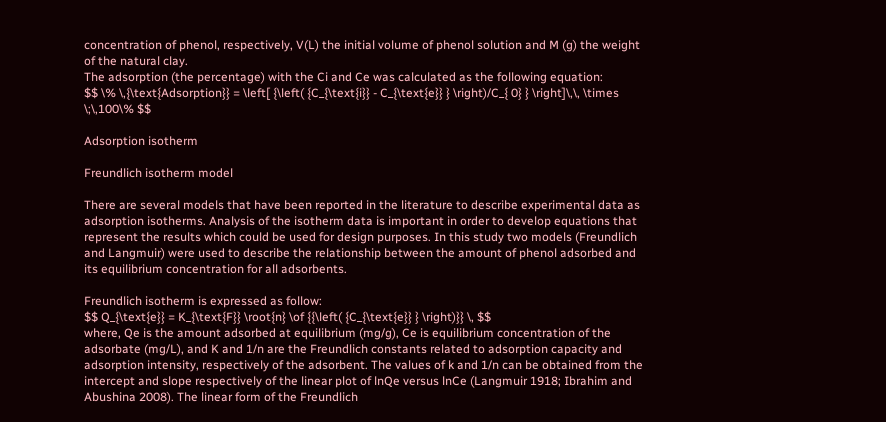concentration of phenol, respectively, V(L) the initial volume of phenol solution and M (g) the weight of the natural clay.
The adsorption (the percentage) with the Ci and Ce was calculated as the following equation:
$$ \% \,{\text{Adsorption}} = \left[ {\left( {C_{\text{i}} - C_{\text{e}} } \right)/C_{ 0} } \right]\,\, \times \;\,100\% $$

Adsorption isotherm

Freundlich isotherm model

There are several models that have been reported in the literature to describe experimental data as adsorption isotherms. Analysis of the isotherm data is important in order to develop equations that represent the results which could be used for design purposes. In this study two models (Freundlich and Langmuir) were used to describe the relationship between the amount of phenol adsorbed and its equilibrium concentration for all adsorbents.

Freundlich isotherm is expressed as follow:
$$ Q_{\text{e}} = K_{\text{F}} \root{n} \of {{\left( {C_{\text{e}} } \right)}} \, $$
where, Qe is the amount adsorbed at equilibrium (mg/g), Ce is equilibrium concentration of the adsorbate (mg/L), and K and 1/n are the Freundlich constants related to adsorption capacity and adsorption intensity, respectively of the adsorbent. The values of k and 1/n can be obtained from the intercept and slope respectively of the linear plot of lnQe versus lnCe (Langmuir 1918; Ibrahim and Abushina 2008). The linear form of the Freundlich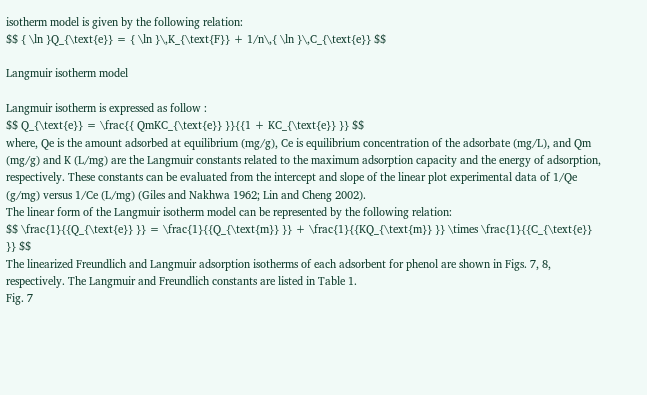isotherm model is given by the following relation:
$$ { \ln }Q_{\text{e}} = { \ln }\,K_{\text{F}} + 1/n\,{ \ln }\,C_{\text{e}} $$

Langmuir isotherm model

Langmuir isotherm is expressed as follow :
$$ Q_{\text{e}} = \frac{{ QmKC_{\text{e}} }}{{1 + KC_{\text{e}} }} $$
where, Qe is the amount adsorbed at equilibrium (mg/g), Ce is equilibrium concentration of the adsorbate (mg/L), and Qm (mg/g) and K (L/mg) are the Langmuir constants related to the maximum adsorption capacity and the energy of adsorption, respectively. These constants can be evaluated from the intercept and slope of the linear plot experimental data of 1/Qe (g/mg) versus 1/Ce (L/mg) (Giles and Nakhwa 1962; Lin and Cheng 2002).
The linear form of the Langmuir isotherm model can be represented by the following relation:
$$ \frac{1}{{Q_{\text{e}} }} = \frac{1}{{Q_{\text{m}} }} + \frac{1}{{KQ_{\text{m}} }} \times \frac{1}{{C_{\text{e}} }} $$
The linearized Freundlich and Langmuir adsorption isotherms of each adsorbent for phenol are shown in Figs. 7, 8, respectively. The Langmuir and Freundlich constants are listed in Table 1.
Fig. 7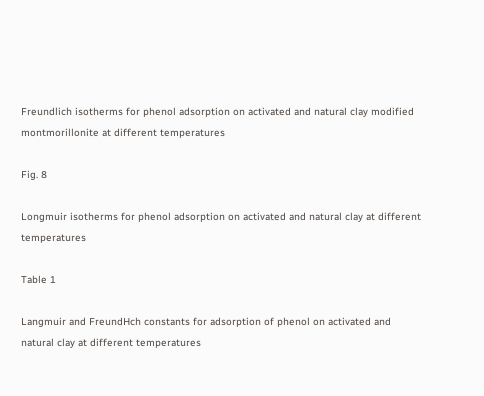Freundlich isotherms for phenol adsorption on activated and natural clay modified montmorillonite at different temperatures

Fig. 8

Longmuir isotherms for phenol adsorption on activated and natural clay at different temperatures

Table 1

Langmuir and FreundHch constants for adsorption of phenol on activated and natural clay at different temperatures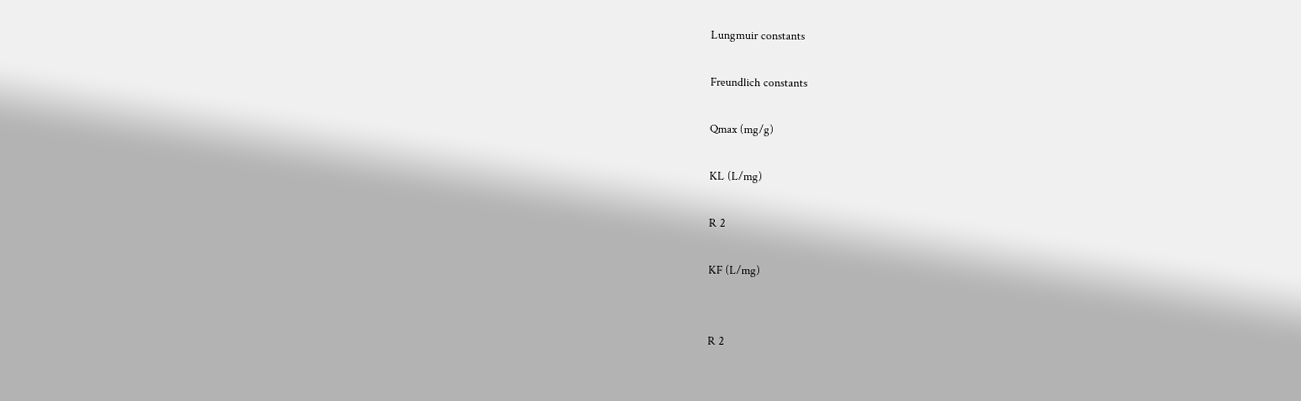Lungmuir constants

Freundlich constants

Qmax (mg/g)

KL (L/mg)

R 2

KF (L/mg)


R 2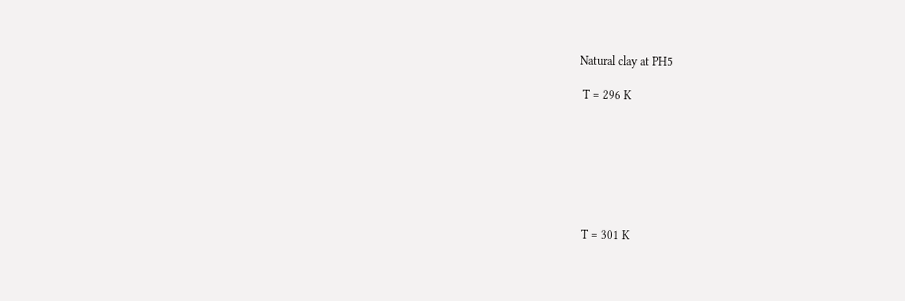Natural clay at PH5

 T = 296 K







 T = 301 K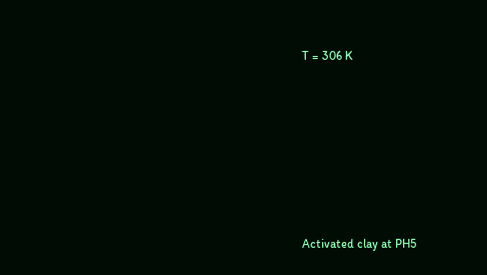T = 306 K







Activated clay at PH5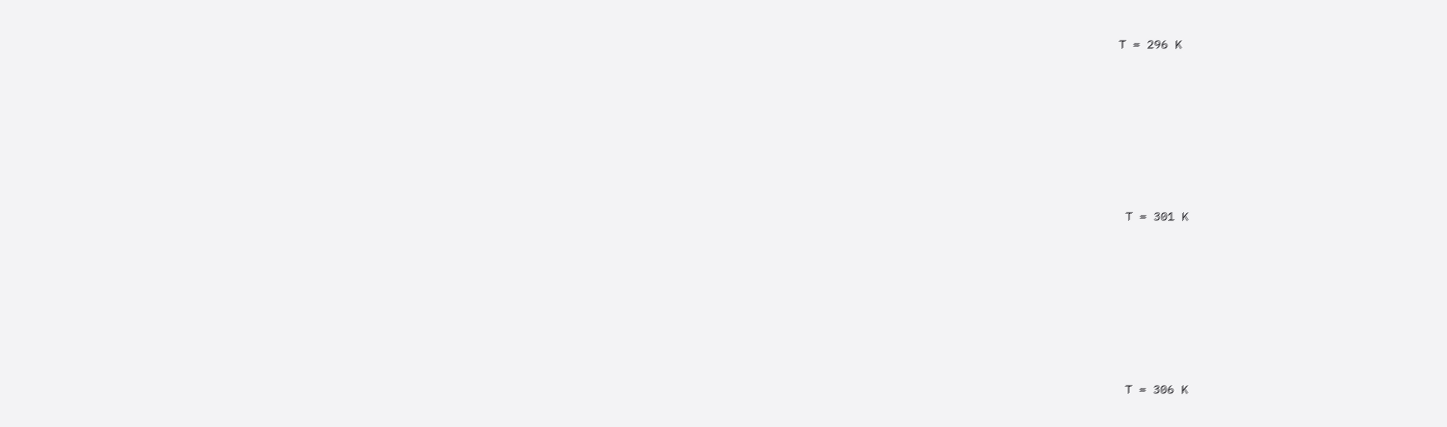T = 296 K







 T = 301 K







 T = 306 K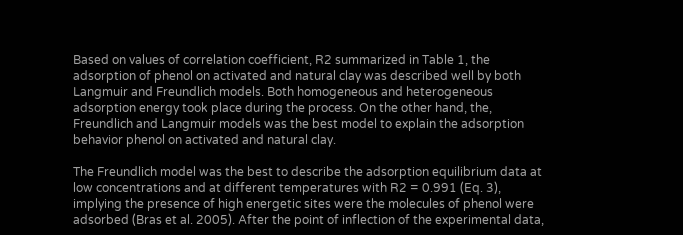Based on values of correlation coefficient, R2 summarized in Table 1, the adsorption of phenol on activated and natural clay was described well by both Langmuir and Freundlich models. Both homogeneous and heterogeneous adsorption energy took place during the process. On the other hand, the, Freundlich and Langmuir models was the best model to explain the adsorption behavior phenol on activated and natural clay.

The Freundlich model was the best to describe the adsorption equilibrium data at low concentrations and at different temperatures with R2 = 0.991 (Eq. 3), implying the presence of high energetic sites were the molecules of phenol were adsorbed (Bras et al. 2005). After the point of inflection of the experimental data,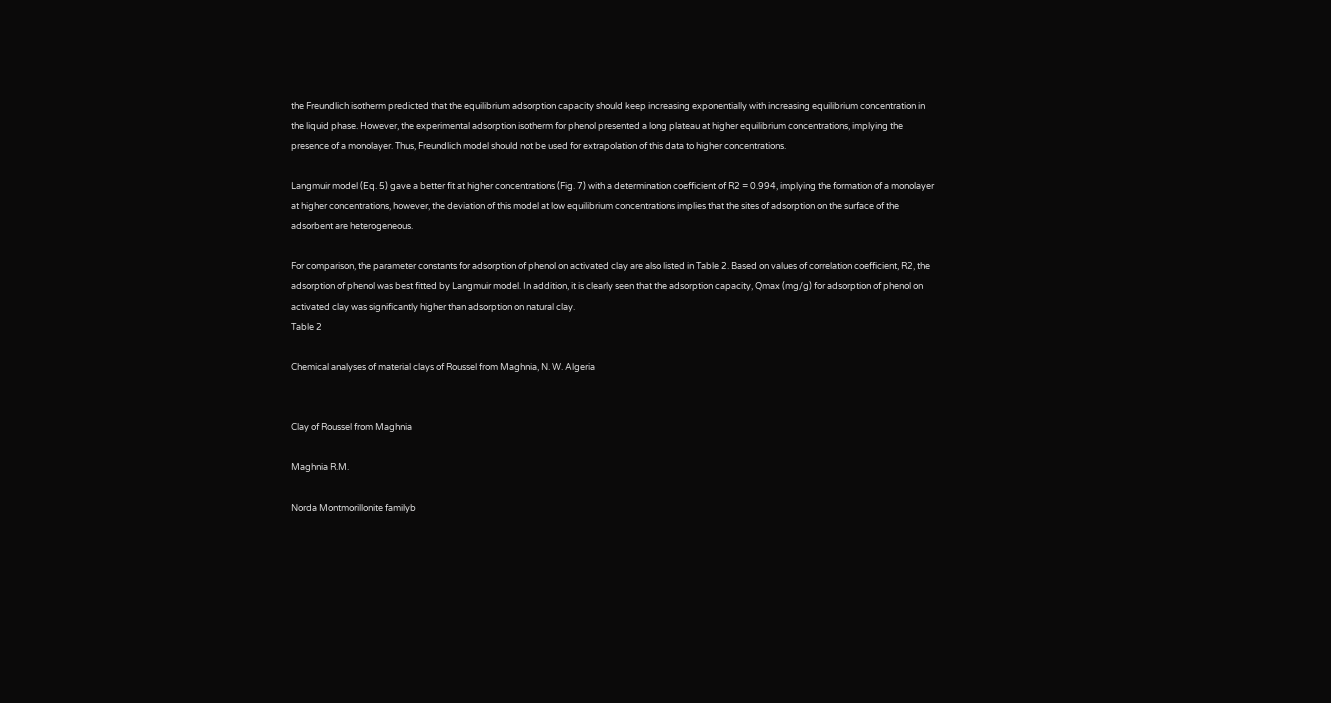the Freundlich isotherm predicted that the equilibrium adsorption capacity should keep increasing exponentially with increasing equilibrium concentration in the liquid phase. However, the experimental adsorption isotherm for phenol presented a long plateau at higher equilibrium concentrations, implying the presence of a monolayer. Thus, Freundlich model should not be used for extrapolation of this data to higher concentrations.

Langmuir model (Eq. 5) gave a better fit at higher concentrations (Fig. 7) with a determination coefficient of R2 = 0.994, implying the formation of a monolayer at higher concentrations, however, the deviation of this model at low equilibrium concentrations implies that the sites of adsorption on the surface of the adsorbent are heterogeneous.

For comparison, the parameter constants for adsorption of phenol on activated clay are also listed in Table 2. Based on values of correlation coefficient, R2, the adsorption of phenol was best fitted by Langmuir model. In addition, it is clearly seen that the adsorption capacity, Qmax (mg/g) for adsorption of phenol on activated clay was significantly higher than adsorption on natural clay.
Table 2

Chemical analyses of material clays of Roussel from Maghnia, N. W. Algeria


Clay of Roussel from Maghnia

Maghnia R.M.

Norda Montmorillonite familyb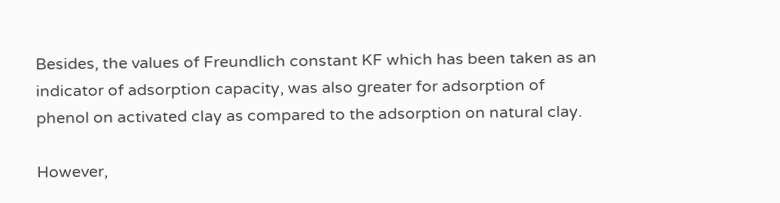Besides, the values of Freundlich constant KF which has been taken as an indicator of adsorption capacity, was also greater for adsorption of phenol on activated clay as compared to the adsorption on natural clay.

However,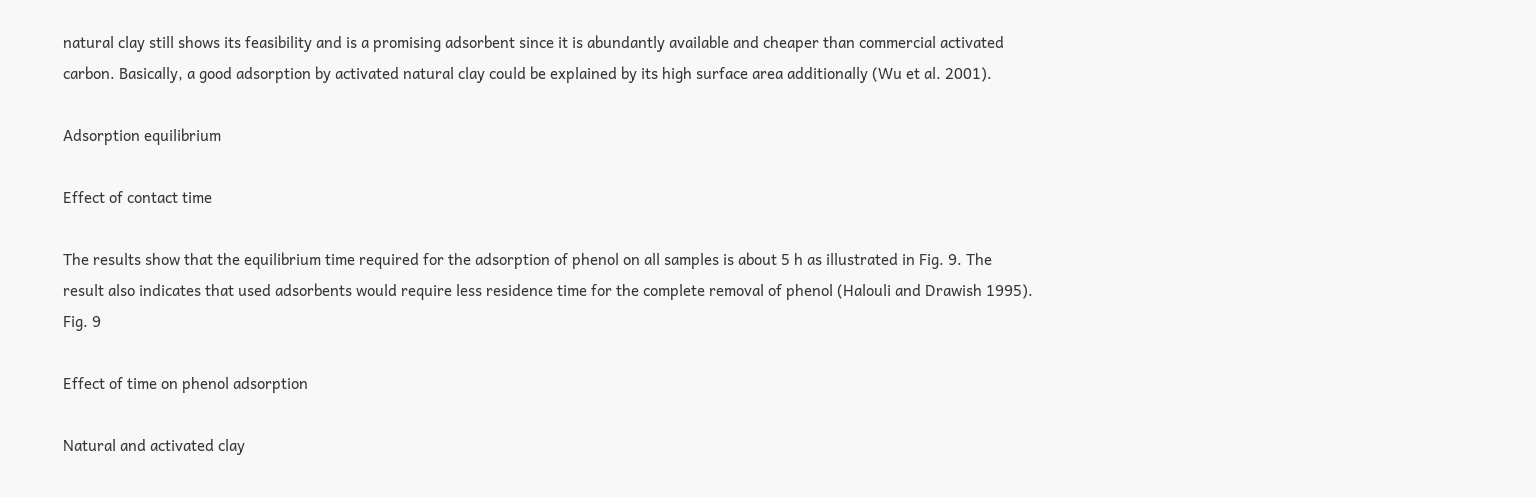natural clay still shows its feasibility and is a promising adsorbent since it is abundantly available and cheaper than commercial activated carbon. Basically, a good adsorption by activated natural clay could be explained by its high surface area additionally (Wu et al. 2001).

Adsorption equilibrium

Effect of contact time

The results show that the equilibrium time required for the adsorption of phenol on all samples is about 5 h as illustrated in Fig. 9. The result also indicates that used adsorbents would require less residence time for the complete removal of phenol (Halouli and Drawish 1995).
Fig. 9

Effect of time on phenol adsorption

Natural and activated clay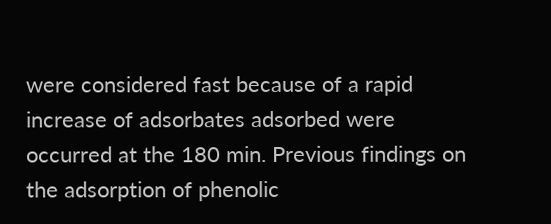were considered fast because of a rapid increase of adsorbates adsorbed were occurred at the 180 min. Previous findings on the adsorption of phenolic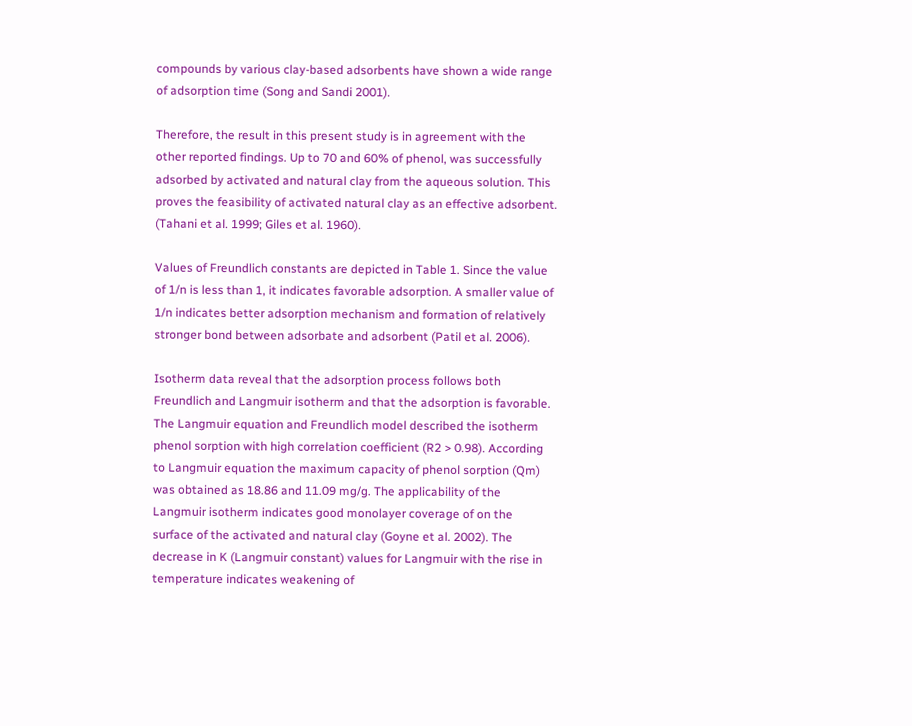compounds by various clay-based adsorbents have shown a wide range of adsorption time (Song and Sandi 2001).

Therefore, the result in this present study is in agreement with the other reported findings. Up to 70 and 60% of phenol, was successfully adsorbed by activated and natural clay from the aqueous solution. This proves the feasibility of activated natural clay as an effective adsorbent. (Tahani et al. 1999; Giles et al. 1960).

Values of Freundlich constants are depicted in Table 1. Since the value of 1/n is less than 1, it indicates favorable adsorption. A smaller value of 1/n indicates better adsorption mechanism and formation of relatively stronger bond between adsorbate and adsorbent (Patil et al. 2006).

Isotherm data reveal that the adsorption process follows both Freundlich and Langmuir isotherm and that the adsorption is favorable. The Langmuir equation and Freundlich model described the isotherm phenol sorption with high correlation coefficient (R2 > 0.98). According to Langmuir equation the maximum capacity of phenol sorption (Qm) was obtained as 18.86 and 11.09 mg/g. The applicability of the Langmuir isotherm indicates good monolayer coverage of on the surface of the activated and natural clay (Goyne et al. 2002). The decrease in K (Langmuir constant) values for Langmuir with the rise in temperature indicates weakening of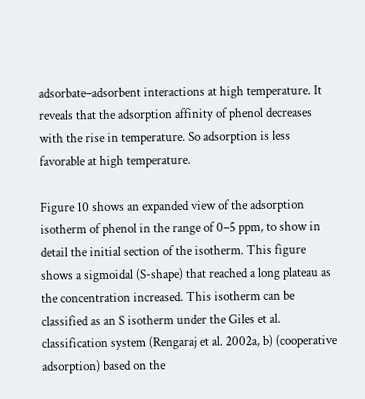adsorbate–adsorbent interactions at high temperature. It reveals that the adsorption affinity of phenol decreases with the rise in temperature. So adsorption is less favorable at high temperature.

Figure 10 shows an expanded view of the adsorption isotherm of phenol in the range of 0–5 ppm, to show in detail the initial section of the isotherm. This figure shows a sigmoidal (S-shape) that reached a long plateau as the concentration increased. This isotherm can be classified as an S isotherm under the Giles et al. classification system (Rengaraj et al. 2002a, b) (cooperative adsorption) based on the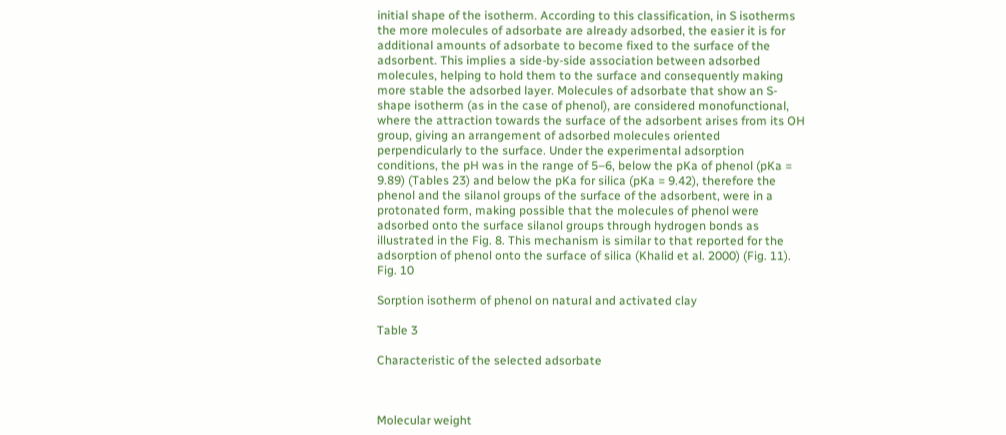initial shape of the isotherm. According to this classification, in S isotherms the more molecules of adsorbate are already adsorbed, the easier it is for additional amounts of adsorbate to become fixed to the surface of the adsorbent. This implies a side-by-side association between adsorbed molecules, helping to hold them to the surface and consequently making more stable the adsorbed layer. Molecules of adsorbate that show an S-shape isotherm (as in the case of phenol), are considered monofunctional, where the attraction towards the surface of the adsorbent arises from its OH group, giving an arrangement of adsorbed molecules oriented perpendicularly to the surface. Under the experimental adsorption conditions, the pH was in the range of 5–6, below the pKa of phenol (pKa = 9.89) (Tables 23) and below the pKa for silica (pKa = 9.42), therefore the phenol and the silanol groups of the surface of the adsorbent, were in a protonated form, making possible that the molecules of phenol were adsorbed onto the surface silanol groups through hydrogen bonds as illustrated in the Fig. 8. This mechanism is similar to that reported for the adsorption of phenol onto the surface of silica (Khalid et al. 2000) (Fig. 11).
Fig. 10

Sorption isotherm of phenol on natural and activated clay

Table 3

Characteristic of the selected adsorbate



Molecular weight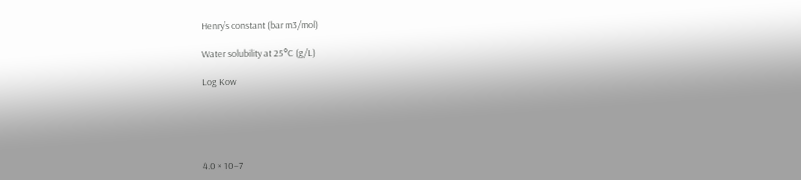Henry’s constant (bar m3/mol)

Water solubility at 25°C (g/L)

Log Kow





4.0 × 10−7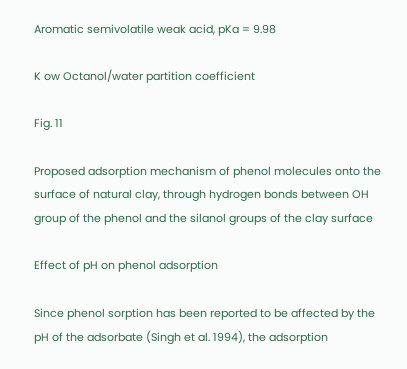Aromatic semivolatile weak acid, pKa = 9.98

K ow Octanol/water partition coefficient

Fig. 11

Proposed adsorption mechanism of phenol molecules onto the surface of natural clay, through hydrogen bonds between OH group of the phenol and the silanol groups of the clay surface

Effect of pH on phenol adsorption

Since phenol sorption has been reported to be affected by the pH of the adsorbate (Singh et al. 1994), the adsorption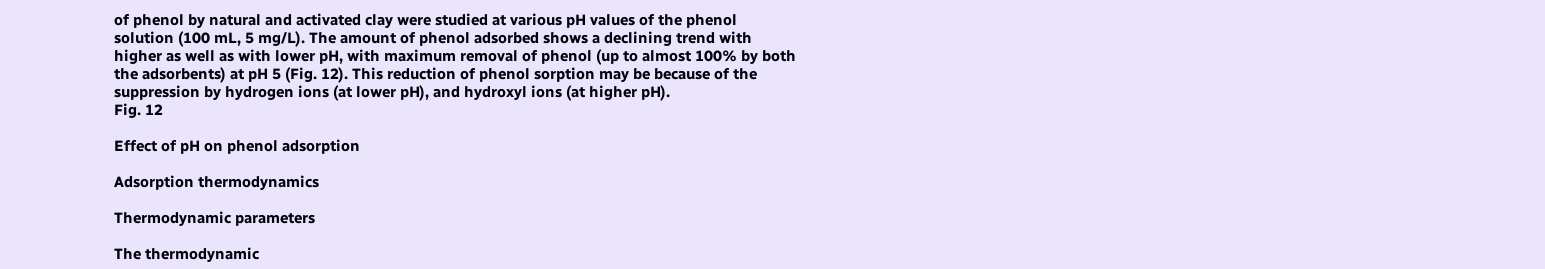of phenol by natural and activated clay were studied at various pH values of the phenol solution (100 mL, 5 mg/L). The amount of phenol adsorbed shows a declining trend with higher as well as with lower pH, with maximum removal of phenol (up to almost 100% by both the adsorbents) at pH 5 (Fig. 12). This reduction of phenol sorption may be because of the suppression by hydrogen ions (at lower pH), and hydroxyl ions (at higher pH).
Fig. 12

Effect of pH on phenol adsorption

Adsorption thermodynamics

Thermodynamic parameters

The thermodynamic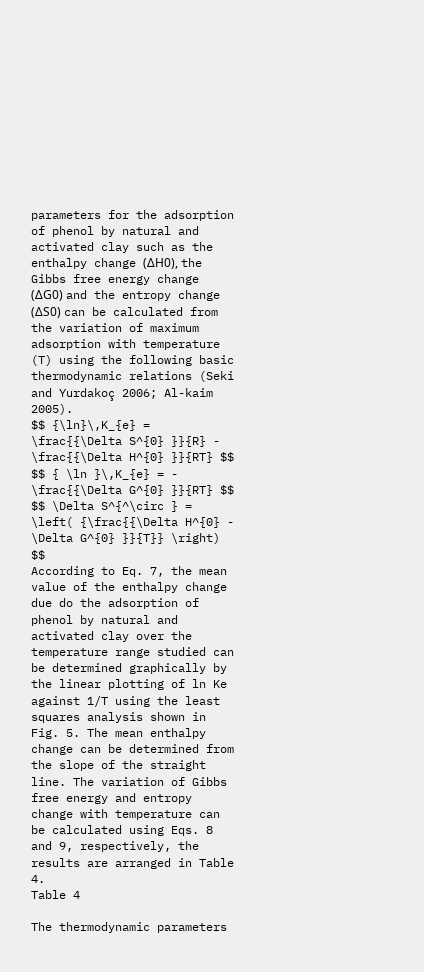parameters for the adsorption of phenol by natural and activated clay such as the enthalpy change (ΔH0), the Gibbs free energy change (ΔG0) and the entropy change (ΔS0) can be calculated from the variation of maximum adsorption with temperature (T) using the following basic thermodynamic relations (Seki and Yurdakoç 2006; Al-kaim 2005).
$$ {\ln}\,K_{e} = \frac{{\Delta S^{0} }}{R} - \frac{{\Delta H^{0} }}{RT} $$
$$ { \ln }\,K_{e} = - \frac{{\Delta G^{0} }}{RT} $$
$$ \Delta S^{^\circ } = \left( {\frac{{\Delta H^{0} - \Delta G^{0} }}{T}} \right) $$
According to Eq. 7, the mean value of the enthalpy change due do the adsorption of phenol by natural and activated clay over the temperature range studied can be determined graphically by the linear plotting of ln Ke against 1/T using the least squares analysis shown in Fig. 5. The mean enthalpy change can be determined from the slope of the straight line. The variation of Gibbs free energy and entropy change with temperature can be calculated using Eqs. 8 and 9, respectively, the results are arranged in Table 4.
Table 4

The thermodynamic parameters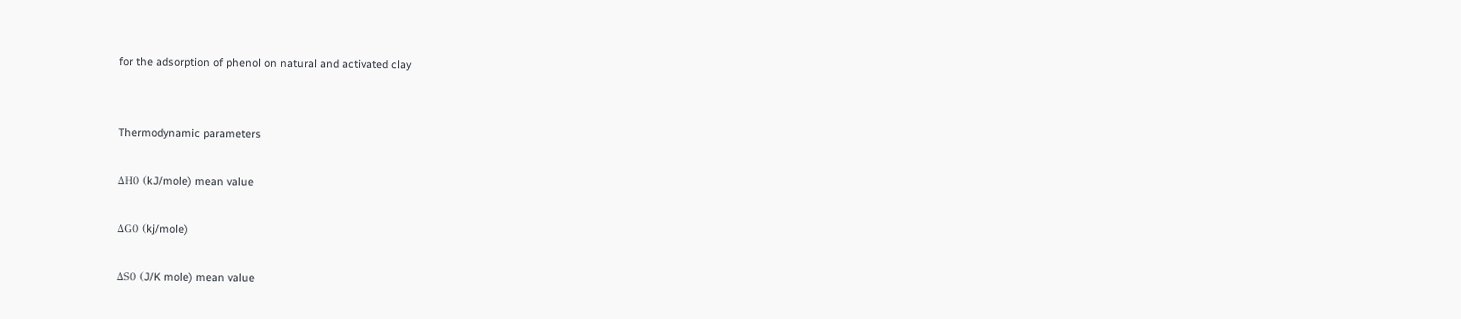for the adsorption of phenol on natural and activated clay


Thermodynamic parameters

ΔH0 (kJ/mole) mean value

ΔG0 (kj/mole)

ΔS0 (J/K mole) mean value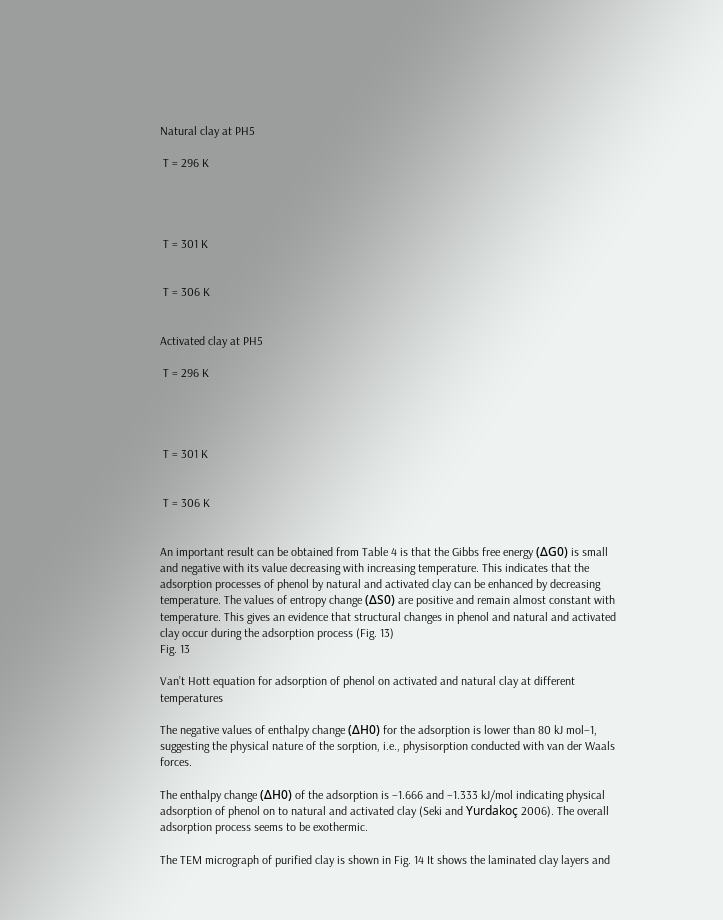Natural clay at PH5

 T = 296 K




 T = 301 K


 T = 306 K


Activated clay at PH5

 T = 296 K




 T = 301 K


 T = 306 K


An important result can be obtained from Table 4 is that the Gibbs free energy (ΔG0) is small and negative with its value decreasing with increasing temperature. This indicates that the adsorption processes of phenol by natural and activated clay can be enhanced by decreasing temperature. The values of entropy change (ΔS0) are positive and remain almost constant with temperature. This gives an evidence that structural changes in phenol and natural and activated clay occur during the adsorption process (Fig. 13)
Fig. 13

Van’t Hott equation for adsorption of phenol on activated and natural clay at different temperatures

The negative values of enthalpy change (ΔH0) for the adsorption is lower than 80 kJ mol−1, suggesting the physical nature of the sorption, i.e., physisorption conducted with van der Waals forces.

The enthalpy change (ΔH0) of the adsorption is −1.666 and −1.333 kJ/mol indicating physical adsorption of phenol on to natural and activated clay (Seki and Yurdakoç 2006). The overall adsorption process seems to be exothermic.

The TEM micrograph of purified clay is shown in Fig. 14 It shows the laminated clay layers and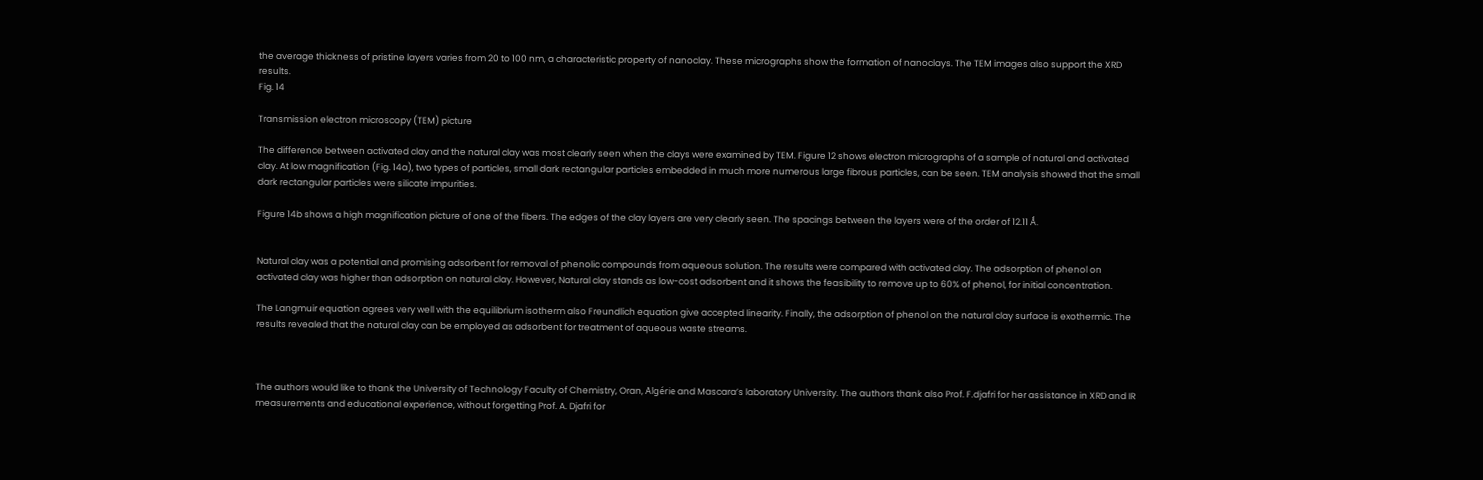the average thickness of pristine layers varies from 20 to 100 nm, a characteristic property of nanoclay. These micrographs show the formation of nanoclays. The TEM images also support the XRD results.
Fig. 14

Transmission electron microscopy (TEM) picture

The difference between activated clay and the natural clay was most clearly seen when the clays were examined by TEM. Figure 12 shows electron micrographs of a sample of natural and activated clay. At low magnification (Fig. 14a), two types of particles, small dark rectangular particles embedded in much more numerous large fibrous particles, can be seen. TEM analysis showed that the small dark rectangular particles were silicate impurities.

Figure 14b shows a high magnification picture of one of the fibers. The edges of the clay layers are very clearly seen. The spacings between the layers were of the order of 12.11 Ǻ.


Natural clay was a potential and promising adsorbent for removal of phenolic compounds from aqueous solution. The results were compared with activated clay. The adsorption of phenol on activated clay was higher than adsorption on natural clay. However, Natural clay stands as low-cost adsorbent and it shows the feasibility to remove up to 60% of phenol, for initial concentration.

The Langmuir equation agrees very well with the equilibrium isotherm also Freundlich equation give accepted linearity. Finally, the adsorption of phenol on the natural clay surface is exothermic. The results revealed that the natural clay can be employed as adsorbent for treatment of aqueous waste streams.



The authors would like to thank the University of Technology Faculty of Chemistry, Oran, Algérie and Mascara’s laboratory University. The authors thank also Prof. F.djafri for her assistance in XRD and IR measurements and educational experience, without forgetting Prof. A. Djafri for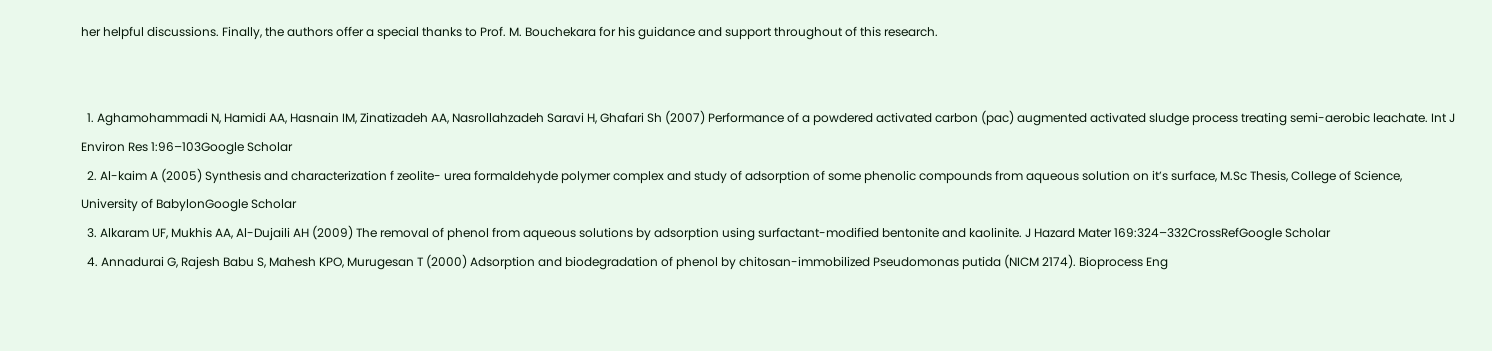her helpful discussions. Finally, the authors offer a special thanks to Prof. M. Bouchekara for his guidance and support throughout of this research.


  1. Aghamohammadi N, Hamidi AA, Hasnain IM, Zinatizadeh AA, Nasrollahzadeh Saravi H, Ghafari Sh (2007) Performance of a powdered activated carbon (pac) augmented activated sludge process treating semi-aerobic leachate. Int J Environ Res 1:96–103Google Scholar
  2. Al-kaim A (2005) Synthesis and characterization f zeolite- urea formaldehyde polymer complex and study of adsorption of some phenolic compounds from aqueous solution on it’s surface, M.Sc Thesis, College of Science, University of BabylonGoogle Scholar
  3. Alkaram UF, Mukhis AA, Al-Dujaili AH (2009) The removal of phenol from aqueous solutions by adsorption using surfactant-modified bentonite and kaolinite. J Hazard Mater 169:324–332CrossRefGoogle Scholar
  4. Annadurai G, Rajesh Babu S, Mahesh KPO, Murugesan T (2000) Adsorption and biodegradation of phenol by chitosan-immobilized Pseudomonas putida (NICM 2174). Bioprocess Eng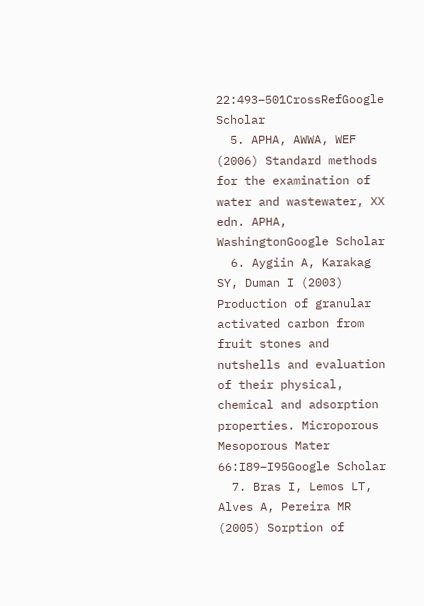22:493–501CrossRefGoogle Scholar
  5. APHA, AWWA, WEF (2006) Standard methods for the examination of water and wastewater, XX edn. APHA, WashingtonGoogle Scholar
  6. Aygiin A, Karakag SY, Duman I (2003) Production of granular activated carbon from fruit stones and nutshells and evaluation of their physical, chemical and adsorption properties. Microporous Mesoporous Mater 66:I89–I95Google Scholar
  7. Bras I, Lemos LT, Alves A, Pereira MR (2005) Sorption of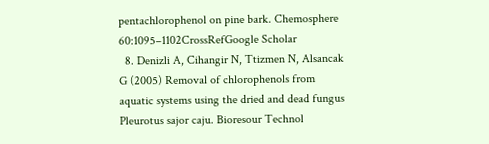pentachlorophenol on pine bark. Chemosphere 60:1095–1102CrossRefGoogle Scholar
  8. Denizli A, Cihangir N, Ttizmen N, Alsancak G (2005) Removal of chlorophenols from aquatic systems using the dried and dead fungus Pleurotus sajor caju. Bioresour Technol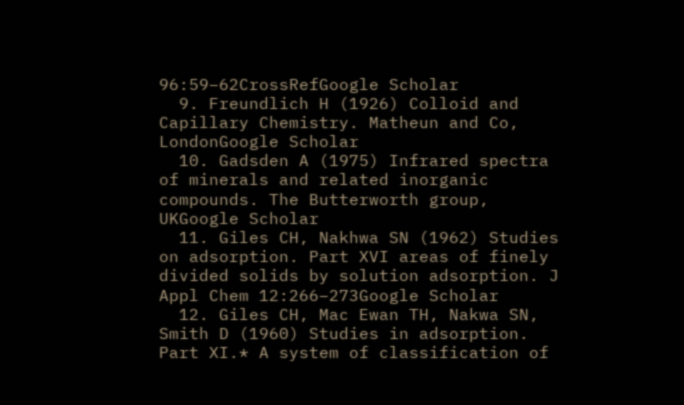96:59–62CrossRefGoogle Scholar
  9. Freundlich H (1926) Colloid and Capillary Chemistry. Matheun and Co, LondonGoogle Scholar
  10. Gadsden A (1975) Infrared spectra of minerals and related inorganic compounds. The Butterworth group, UKGoogle Scholar
  11. Giles CH, Nakhwa SN (1962) Studies on adsorption. Part XVI areas of finely divided solids by solution adsorption. J Appl Chem 12:266–273Google Scholar
  12. Giles CH, Mac Ewan TH, Nakwa SN, Smith D (1960) Studies in adsorption. Part XI.* A system of classification of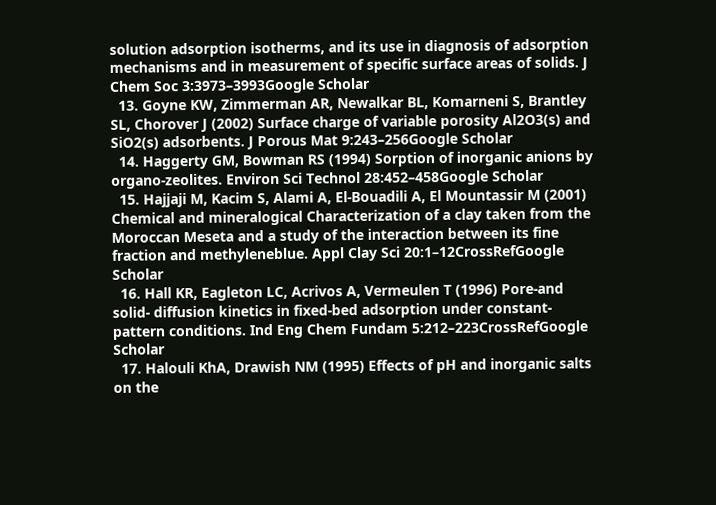solution adsorption isotherms, and its use in diagnosis of adsorption mechanisms and in measurement of specific surface areas of solids. J Chem Soc 3:3973–3993Google Scholar
  13. Goyne KW, Zimmerman AR, Newalkar BL, Komarneni S, Brantley SL, Chorover J (2002) Surface charge of variable porosity Al2O3(s) and SiO2(s) adsorbents. J Porous Mat 9:243–256Google Scholar
  14. Haggerty GM, Bowman RS (1994) Sorption of inorganic anions by organo-zeolites. Environ Sci Technol 28:452–458Google Scholar
  15. Hajjaji M, Kacim S, Alami A, El-Bouadili A, El Mountassir M (2001) Chemical and mineralogical Characterization of a clay taken from the Moroccan Meseta and a study of the interaction between its fine fraction and methyleneblue. Appl Clay Sci 20:1–12CrossRefGoogle Scholar
  16. Hall KR, Eagleton LC, Acrivos A, Vermeulen T (1996) Pore-and solid- diffusion kinetics in fixed-bed adsorption under constant-pattern conditions. Ind Eng Chem Fundam 5:212–223CrossRefGoogle Scholar
  17. Halouli KhA, Drawish NM (1995) Effects of pH and inorganic salts on the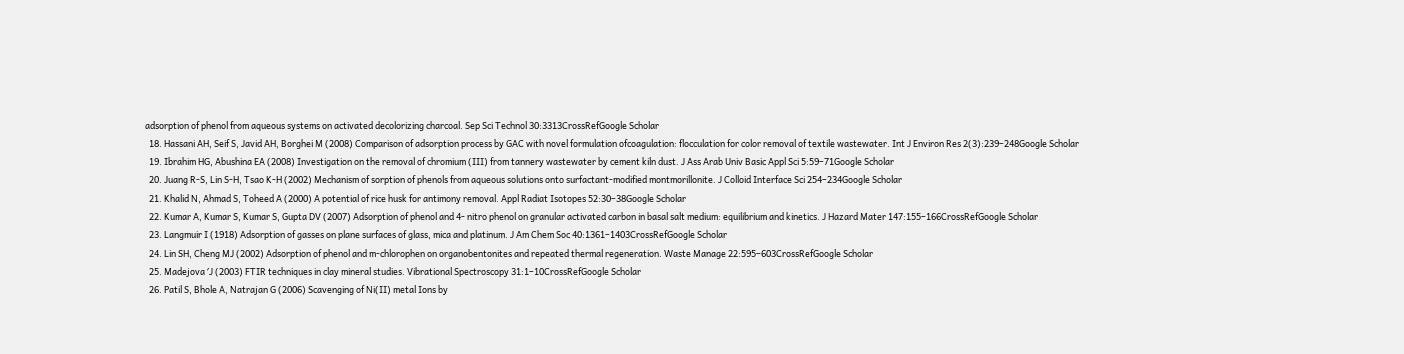adsorption of phenol from aqueous systems on activated decolorizing charcoal. Sep Sci Technol 30:3313CrossRefGoogle Scholar
  18. Hassani AH, Seif S, Javid AH, Borghei M (2008) Comparison of adsorption process by GAC with novel formulation ofcoagulation: flocculation for color removal of textile wastewater. Int J Environ Res 2(3):239–248Google Scholar
  19. Ibrahim HG, Abushina EA (2008) Investigation on the removal of chromium (III) from tannery wastewater by cement kiln dust. J Ass Arab Univ Basic Appl Sci 5:59–71Google Scholar
  20. Juang R-S, Lin S-H, Tsao K-H (2002) Mechanism of sorption of phenols from aqueous solutions onto surfactant-modified montmorillonite. J Colloid Interface Sci 254–234Google Scholar
  21. Khalid N, Ahmad S, Toheed A (2000) A potential of rice husk for antimony removal. Appl Radiat Isotopes 52:30–38Google Scholar
  22. Kumar A, Kumar S, Kumar S, Gupta DV (2007) Adsorption of phenol and 4- nitro phenol on granular activated carbon in basal salt medium: equilibrium and kinetics. J Hazard Mater 147:155–166CrossRefGoogle Scholar
  23. Langmuir I (1918) Adsorption of gasses on plane surfaces of glass, mica and platinum. J Am Chem Soc 40:1361–1403CrossRefGoogle Scholar
  24. Lin SH, Cheng MJ (2002) Adsorption of phenol and m-chlorophen on organobentonites and repeated thermal regeneration. Waste Manage 22:595–603CrossRefGoogle Scholar
  25. Madejova ′J (2003) FTIR techniques in clay mineral studies. Vibrational Spectroscopy 31:1–10CrossRefGoogle Scholar
  26. Patil S, Bhole A, Natrajan G (2006) Scavenging of Ni(II) metal Ions by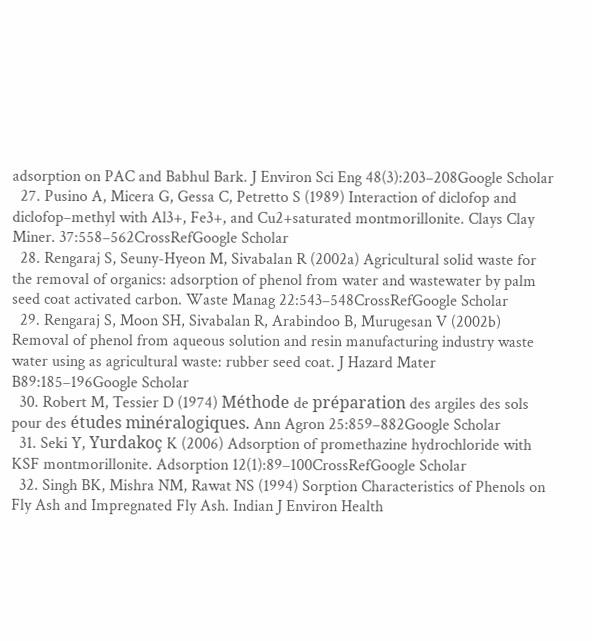adsorption on PAC and Babhul Bark. J Environ Sci Eng 48(3):203–208Google Scholar
  27. Pusino A, Micera G, Gessa C, Petretto S (1989) Interaction of diclofop and diclofop–methyl with Al3+, Fe3+, and Cu2+saturated montmorillonite. Clays Clay Miner. 37:558–562CrossRefGoogle Scholar
  28. Rengaraj S, Seuny-Hyeon M, Sivabalan R (2002a) Agricultural solid waste for the removal of organics: adsorption of phenol from water and wastewater by palm seed coat activated carbon. Waste Manag 22:543–548CrossRefGoogle Scholar
  29. Rengaraj S, Moon SH, Sivabalan R, Arabindoo B, Murugesan V (2002b) Removal of phenol from aqueous solution and resin manufacturing industry waste water using as agricultural waste: rubber seed coat. J Hazard Mater B89:185–196Google Scholar
  30. Robert M, Tessier D (1974) Méthode de préparation des argiles des sols pour des études minéralogiques. Ann Agron 25:859–882Google Scholar
  31. Seki Y, Yurdakoç K (2006) Adsorption of promethazine hydrochloride with KSF montmorillonite. Adsorption 12(1):89–100CrossRefGoogle Scholar
  32. Singh BK, Mishra NM, Rawat NS (1994) Sorption Characteristics of Phenols on Fly Ash and Impregnated Fly Ash. Indian J Environ Health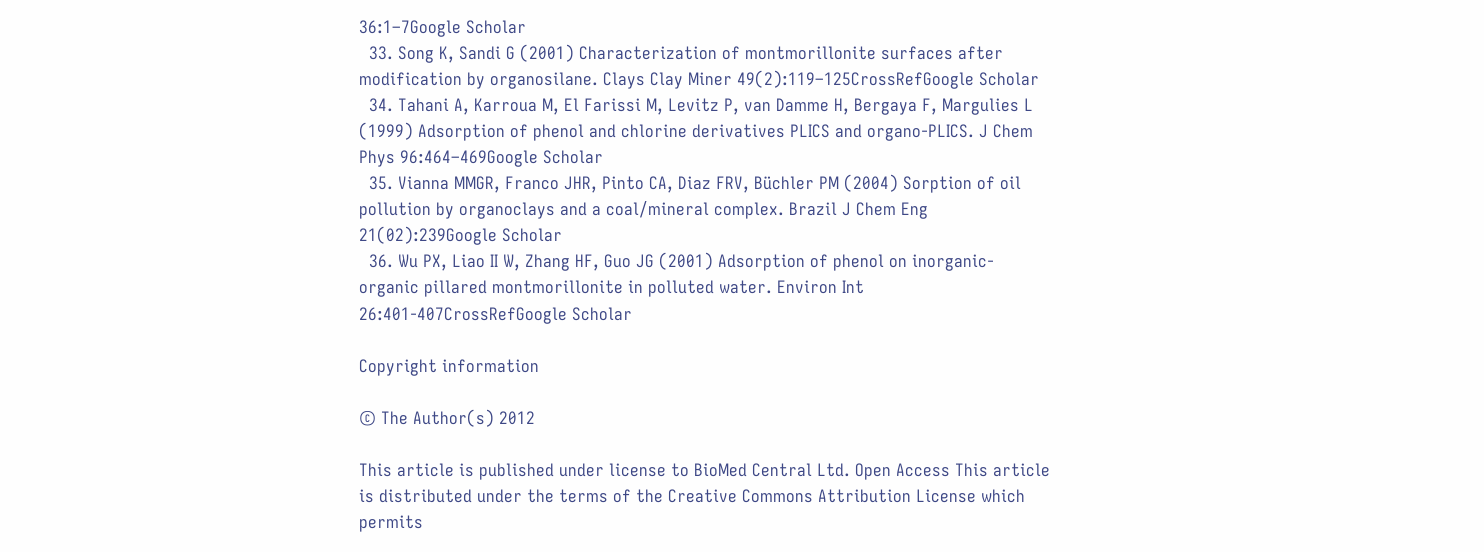36:1–7Google Scholar
  33. Song K, Sandi G (2001) Characterization of montmorillonite surfaces after modification by organosilane. Clays Clay Miner 49(2):119–125CrossRefGoogle Scholar
  34. Tahani A, Karroua M, El Farissi M, Levitz P, van Damme H, Bergaya F, Margulies L (1999) Adsorption of phenol and chlorine derivatives PLICS and organo-PLICS. J Chem Phys 96:464–469Google Scholar
  35. Vianna MMGR, Franco JHR, Pinto CA, Diaz FRV, Büchler PM (2004) Sorption of oil pollution by organoclays and a coal/mineral complex. Brazil J Chem Eng 21(02):239Google Scholar
  36. Wu PX, Liao II W, Zhang HF, Guo JG (2001) Adsorption of phenol on inorganic-organic pillared montmorillonite in polluted water. Environ Int 26:401-407CrossRefGoogle Scholar

Copyright information

© The Author(s) 2012

This article is published under license to BioMed Central Ltd. Open Access This article is distributed under the terms of the Creative Commons Attribution License which permits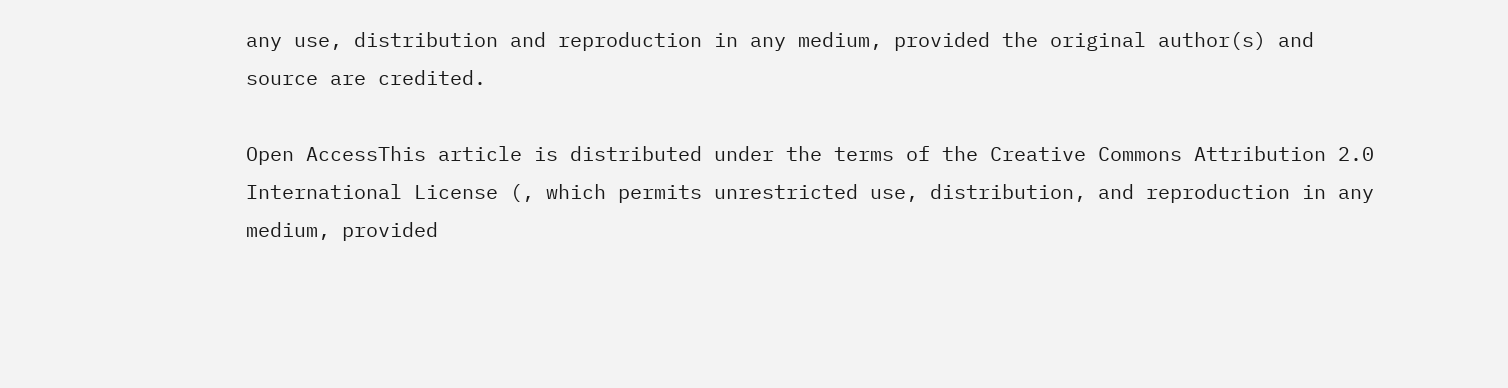any use, distribution and reproduction in any medium, provided the original author(s) and source are credited.

Open AccessThis article is distributed under the terms of the Creative Commons Attribution 2.0 International License (, which permits unrestricted use, distribution, and reproduction in any medium, provided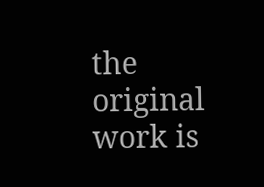the original work is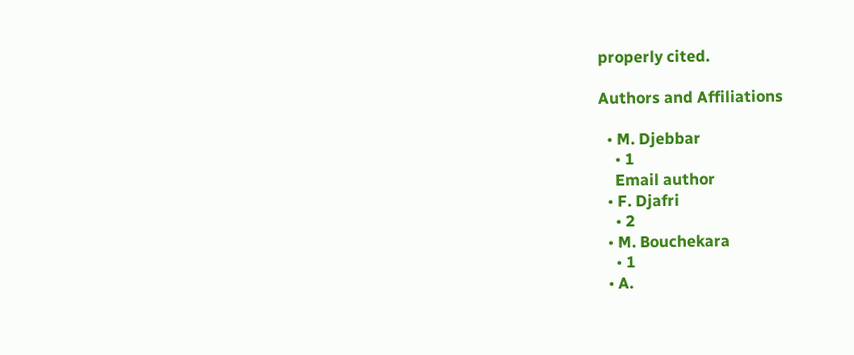properly cited.

Authors and Affiliations

  • M. Djebbar
    • 1
    Email author
  • F. Djafri
    • 2
  • M. Bouchekara
    • 1
  • A.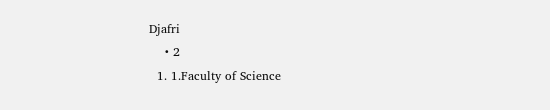Djafri
    • 2
  1. 1.Faculty of Science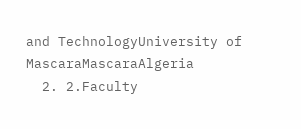and TechnologyUniversity of MascaraMascaraAlgeria
  2. 2.Faculty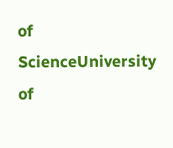of ScienceUniversity of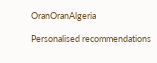OranOranAlgeria

Personalised recommendations